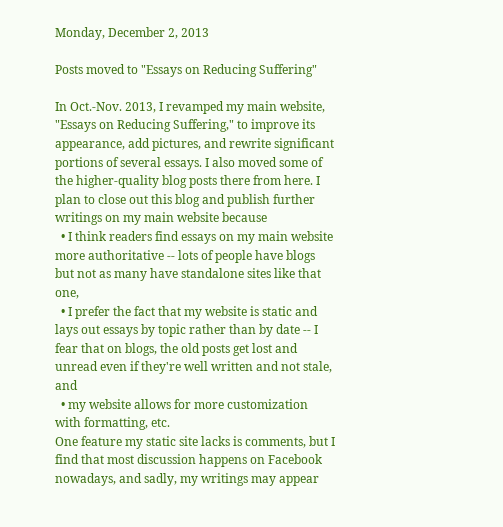Monday, December 2, 2013

Posts moved to "Essays on Reducing Suffering"

In Oct.-Nov. 2013, I revamped my main website, "Essays on Reducing Suffering," to improve its appearance, add pictures, and rewrite significant portions of several essays. I also moved some of the higher-quality blog posts there from here. I plan to close out this blog and publish further writings on my main website because
  • I think readers find essays on my main website more authoritative -- lots of people have blogs but not as many have standalone sites like that one,
  • I prefer the fact that my website is static and lays out essays by topic rather than by date -- I fear that on blogs, the old posts get lost and unread even if they're well written and not stale, and
  • my website allows for more customization with formatting, etc.
One feature my static site lacks is comments, but I find that most discussion happens on Facebook nowadays, and sadly, my writings may appear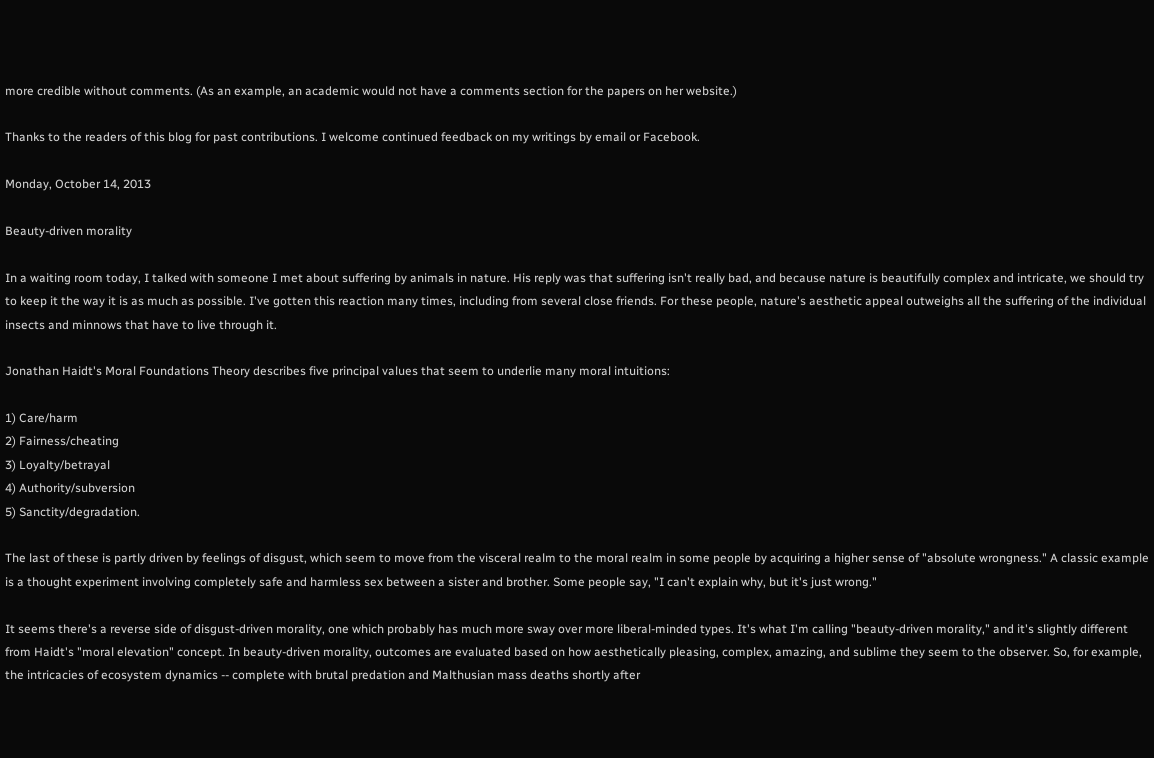more credible without comments. (As an example, an academic would not have a comments section for the papers on her website.)

Thanks to the readers of this blog for past contributions. I welcome continued feedback on my writings by email or Facebook.

Monday, October 14, 2013

Beauty-driven morality

In a waiting room today, I talked with someone I met about suffering by animals in nature. His reply was that suffering isn't really bad, and because nature is beautifully complex and intricate, we should try to keep it the way it is as much as possible. I've gotten this reaction many times, including from several close friends. For these people, nature's aesthetic appeal outweighs all the suffering of the individual insects and minnows that have to live through it.

Jonathan Haidt's Moral Foundations Theory describes five principal values that seem to underlie many moral intuitions:

1) Care/harm
2) Fairness/cheating
3) Loyalty/betrayal
4) Authority/subversion
5) Sanctity/degradation.

The last of these is partly driven by feelings of disgust, which seem to move from the visceral realm to the moral realm in some people by acquiring a higher sense of "absolute wrongness." A classic example is a thought experiment involving completely safe and harmless sex between a sister and brother. Some people say, "I can't explain why, but it's just wrong."

It seems there's a reverse side of disgust-driven morality, one which probably has much more sway over more liberal-minded types. It's what I'm calling "beauty-driven morality," and it's slightly different from Haidt's "moral elevation" concept. In beauty-driven morality, outcomes are evaluated based on how aesthetically pleasing, complex, amazing, and sublime they seem to the observer. So, for example, the intricacies of ecosystem dynamics -- complete with brutal predation and Malthusian mass deaths shortly after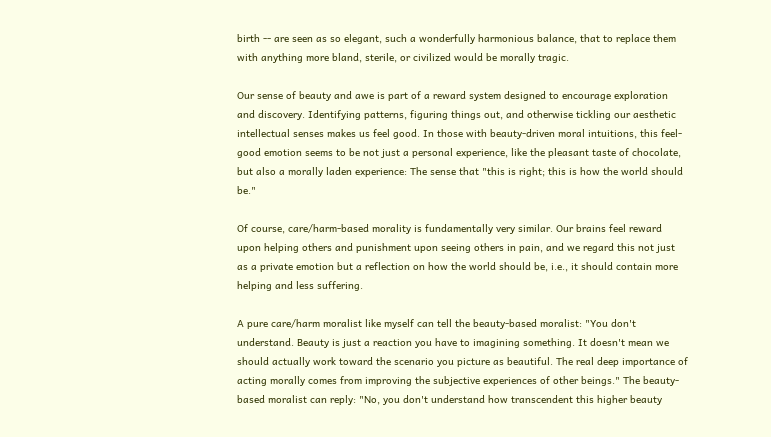birth -- are seen as so elegant, such a wonderfully harmonious balance, that to replace them with anything more bland, sterile, or civilized would be morally tragic.

Our sense of beauty and awe is part of a reward system designed to encourage exploration and discovery. Identifying patterns, figuring things out, and otherwise tickling our aesthetic intellectual senses makes us feel good. In those with beauty-driven moral intuitions, this feel-good emotion seems to be not just a personal experience, like the pleasant taste of chocolate, but also a morally laden experience: The sense that "this is right; this is how the world should be."

Of course, care/harm-based morality is fundamentally very similar. Our brains feel reward upon helping others and punishment upon seeing others in pain, and we regard this not just as a private emotion but a reflection on how the world should be, i.e., it should contain more helping and less suffering.

A pure care/harm moralist like myself can tell the beauty-based moralist: "You don't understand. Beauty is just a reaction you have to imagining something. It doesn't mean we should actually work toward the scenario you picture as beautiful. The real deep importance of acting morally comes from improving the subjective experiences of other beings." The beauty-based moralist can reply: "No, you don't understand how transcendent this higher beauty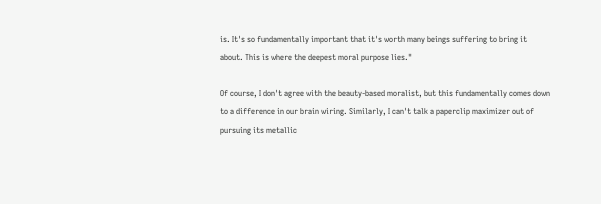is. It's so fundamentally important that it's worth many beings suffering to bring it about. This is where the deepest moral purpose lies."

Of course, I don't agree with the beauty-based moralist, but this fundamentally comes down to a difference in our brain wiring. Similarly, I can't talk a paperclip maximizer out of pursuing its metallic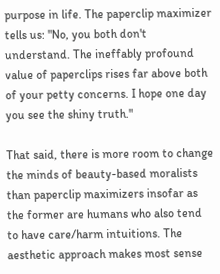purpose in life. The paperclip maximizer tells us: "No, you both don't understand. The ineffably profound value of paperclips rises far above both of your petty concerns. I hope one day you see the shiny truth."

That said, there is more room to change the minds of beauty-based moralists than paperclip maximizers insofar as the former are humans who also tend to have care/harm intuitions. The aesthetic approach makes most sense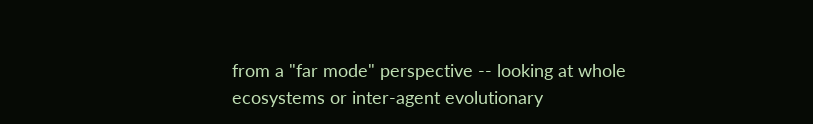from a "far mode" perspective -- looking at whole ecosystems or inter-agent evolutionary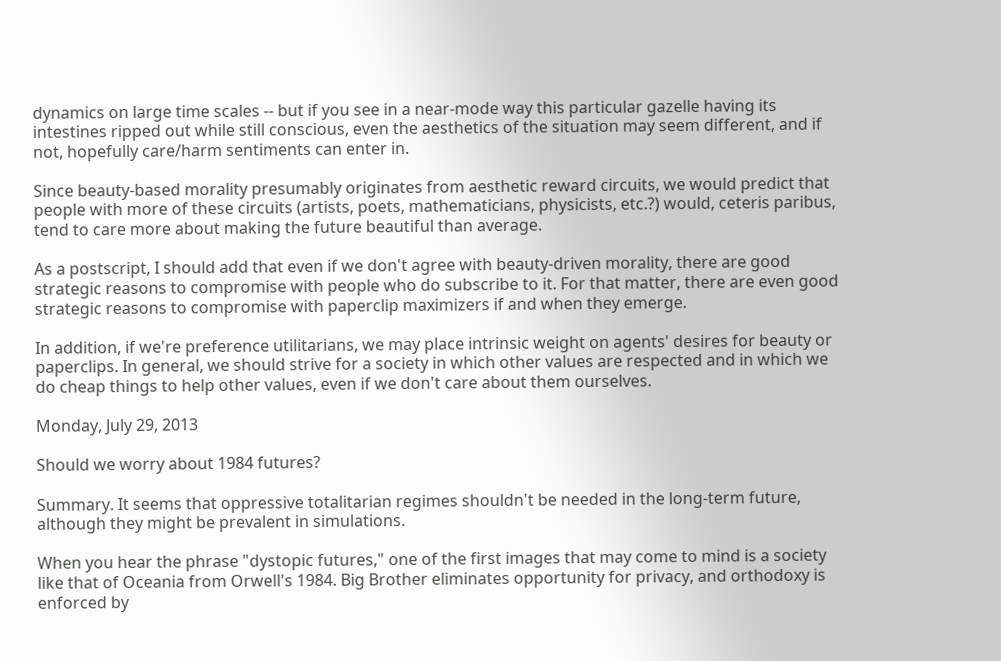dynamics on large time scales -- but if you see in a near-mode way this particular gazelle having its intestines ripped out while still conscious, even the aesthetics of the situation may seem different, and if not, hopefully care/harm sentiments can enter in.

Since beauty-based morality presumably originates from aesthetic reward circuits, we would predict that people with more of these circuits (artists, poets, mathematicians, physicists, etc.?) would, ceteris paribus, tend to care more about making the future beautiful than average.

As a postscript, I should add that even if we don't agree with beauty-driven morality, there are good strategic reasons to compromise with people who do subscribe to it. For that matter, there are even good strategic reasons to compromise with paperclip maximizers if and when they emerge.

In addition, if we're preference utilitarians, we may place intrinsic weight on agents' desires for beauty or paperclips. In general, we should strive for a society in which other values are respected and in which we do cheap things to help other values, even if we don't care about them ourselves.

Monday, July 29, 2013

Should we worry about 1984 futures?

Summary. It seems that oppressive totalitarian regimes shouldn't be needed in the long-term future, although they might be prevalent in simulations.

When you hear the phrase "dystopic futures," one of the first images that may come to mind is a society like that of Oceania from Orwell's 1984. Big Brother eliminates opportunity for privacy, and orthodoxy is enforced by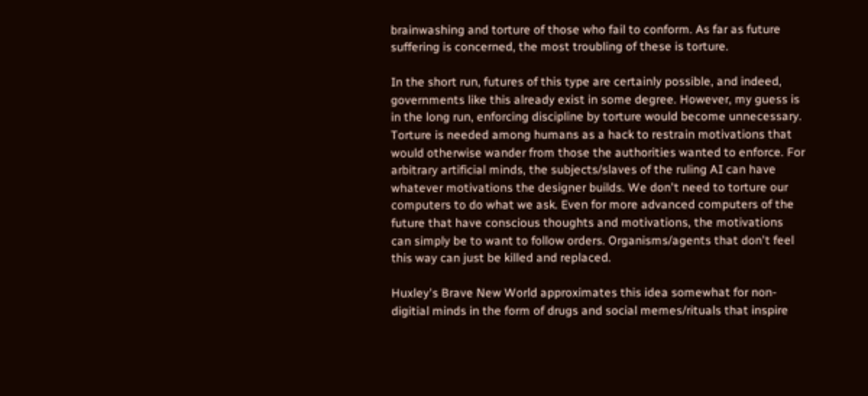brainwashing and torture of those who fail to conform. As far as future suffering is concerned, the most troubling of these is torture.

In the short run, futures of this type are certainly possible, and indeed, governments like this already exist in some degree. However, my guess is in the long run, enforcing discipline by torture would become unnecessary. Torture is needed among humans as a hack to restrain motivations that would otherwise wander from those the authorities wanted to enforce. For arbitrary artificial minds, the subjects/slaves of the ruling AI can have whatever motivations the designer builds. We don't need to torture our computers to do what we ask. Even for more advanced computers of the future that have conscious thoughts and motivations, the motivations can simply be to want to follow orders. Organisms/agents that don't feel this way can just be killed and replaced.

Huxley's Brave New World approximates this idea somewhat for non-digitial minds in the form of drugs and social memes/rituals that inspire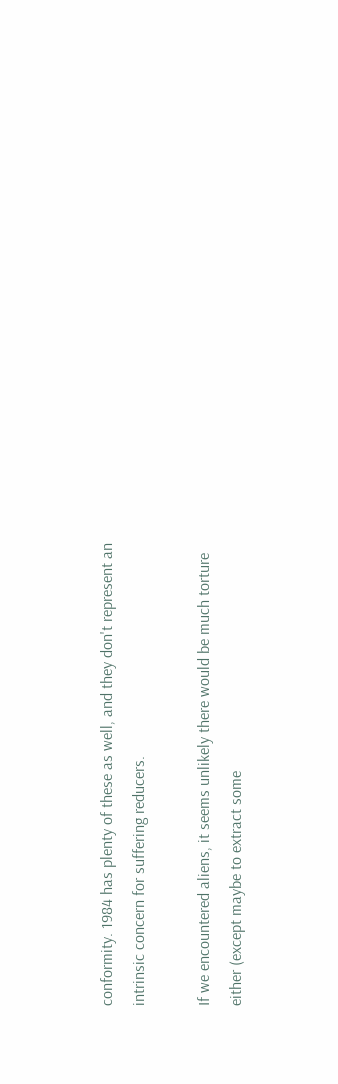conformity. 1984 has plenty of these as well, and they don't represent an intrinsic concern for suffering reducers.

If we encountered aliens, it seems unlikely there would be much torture either (except maybe to extract some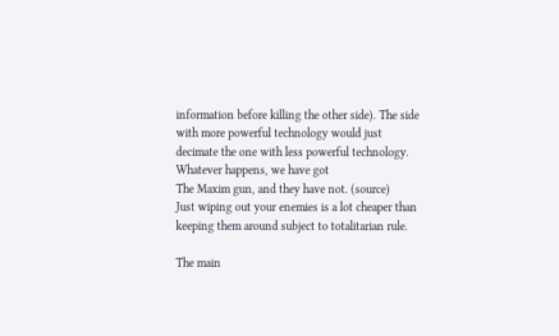information before killing the other side). The side with more powerful technology would just decimate the one with less powerful technology.
Whatever happens, we have got
The Maxim gun, and they have not. (source)
Just wiping out your enemies is a lot cheaper than keeping them around subject to totalitarian rule.

The main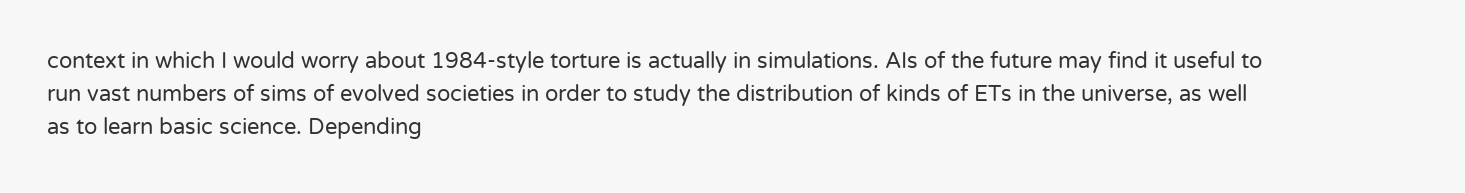context in which I would worry about 1984-style torture is actually in simulations. AIs of the future may find it useful to run vast numbers of sims of evolved societies in order to study the distribution of kinds of ETs in the universe, as well as to learn basic science. Depending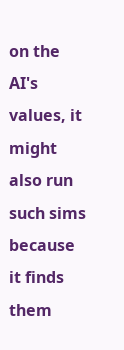on the AI's values, it might also run such sims because it finds them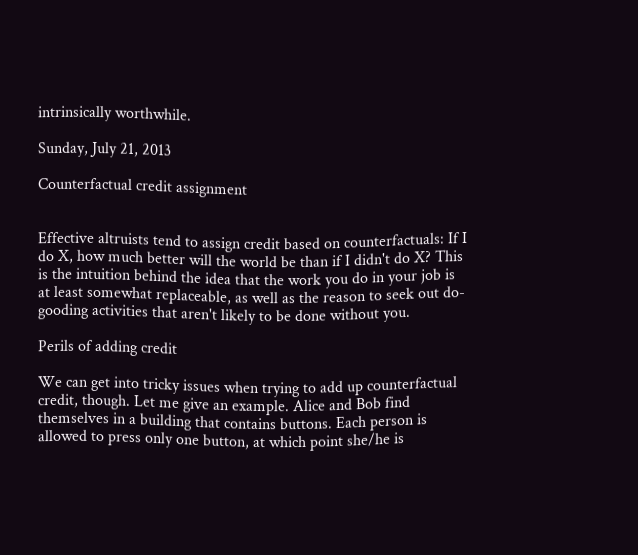intrinsically worthwhile.

Sunday, July 21, 2013

Counterfactual credit assignment


Effective altruists tend to assign credit based on counterfactuals: If I do X, how much better will the world be than if I didn't do X? This is the intuition behind the idea that the work you do in your job is at least somewhat replaceable, as well as the reason to seek out do-gooding activities that aren't likely to be done without you.

Perils of adding credit

We can get into tricky issues when trying to add up counterfactual credit, though. Let me give an example. Alice and Bob find themselves in a building that contains buttons. Each person is allowed to press only one button, at which point she/he is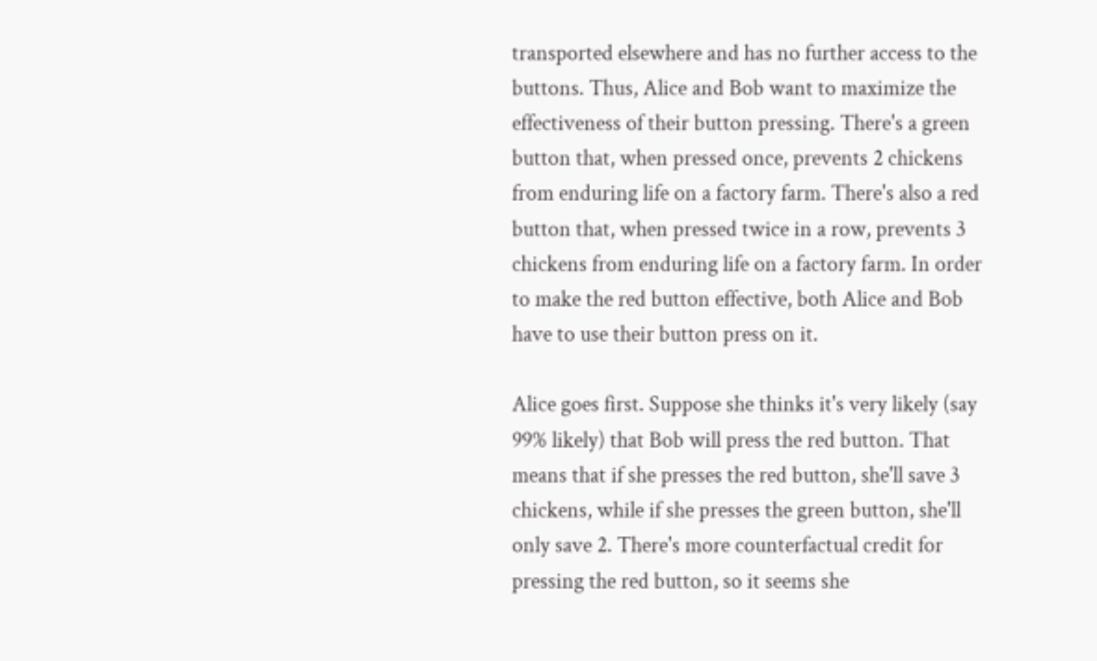transported elsewhere and has no further access to the buttons. Thus, Alice and Bob want to maximize the effectiveness of their button pressing. There's a green button that, when pressed once, prevents 2 chickens from enduring life on a factory farm. There's also a red button that, when pressed twice in a row, prevents 3 chickens from enduring life on a factory farm. In order to make the red button effective, both Alice and Bob have to use their button press on it.

Alice goes first. Suppose she thinks it's very likely (say 99% likely) that Bob will press the red button. That means that if she presses the red button, she'll save 3 chickens, while if she presses the green button, she'll only save 2. There's more counterfactual credit for pressing the red button, so it seems she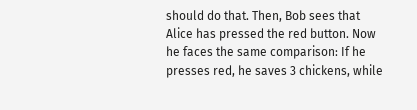should do that. Then, Bob sees that Alice has pressed the red button. Now he faces the same comparison: If he presses red, he saves 3 chickens, while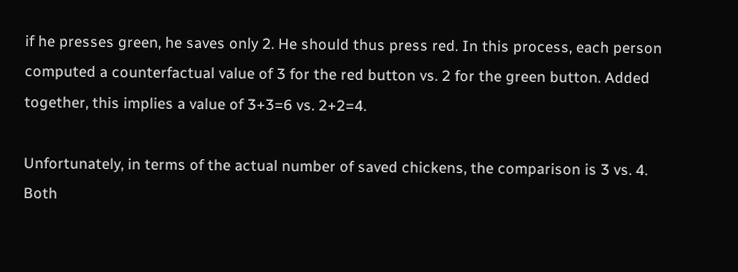if he presses green, he saves only 2. He should thus press red. In this process, each person computed a counterfactual value of 3 for the red button vs. 2 for the green button. Added together, this implies a value of 3+3=6 vs. 2+2=4.

Unfortunately, in terms of the actual number of saved chickens, the comparison is 3 vs. 4. Both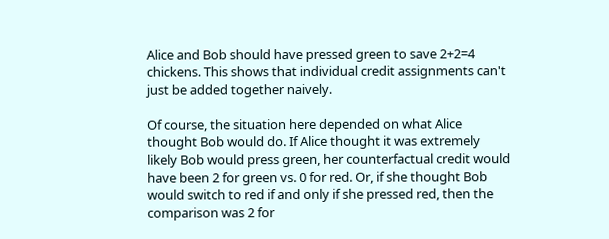Alice and Bob should have pressed green to save 2+2=4 chickens. This shows that individual credit assignments can't just be added together naively.

Of course, the situation here depended on what Alice thought Bob would do. If Alice thought it was extremely likely Bob would press green, her counterfactual credit would have been 2 for green vs. 0 for red. Or, if she thought Bob would switch to red if and only if she pressed red, then the comparison was 2 for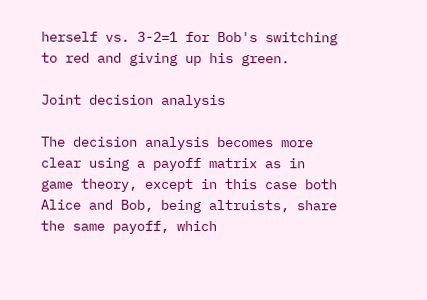herself vs. 3-2=1 for Bob's switching to red and giving up his green.

Joint decision analysis

The decision analysis becomes more clear using a payoff matrix as in game theory, except in this case both Alice and Bob, being altruists, share the same payoff, which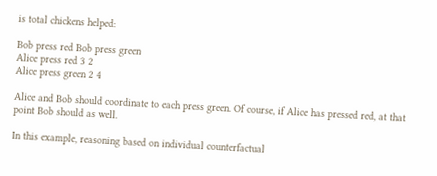is total chickens helped:

Bob press red Bob press green
Alice press red 3 2
Alice press green 2 4

Alice and Bob should coordinate to each press green. Of course, if Alice has pressed red, at that point Bob should as well.

In this example, reasoning based on individual counterfactual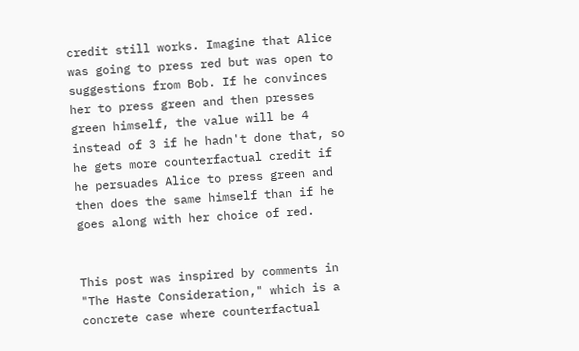credit still works. Imagine that Alice was going to press red but was open to suggestions from Bob. If he convinces her to press green and then presses green himself, the value will be 4 instead of 3 if he hadn't done that, so he gets more counterfactual credit if he persuades Alice to press green and then does the same himself than if he goes along with her choice of red.


This post was inspired by comments in "The Haste Consideration," which is a concrete case where counterfactual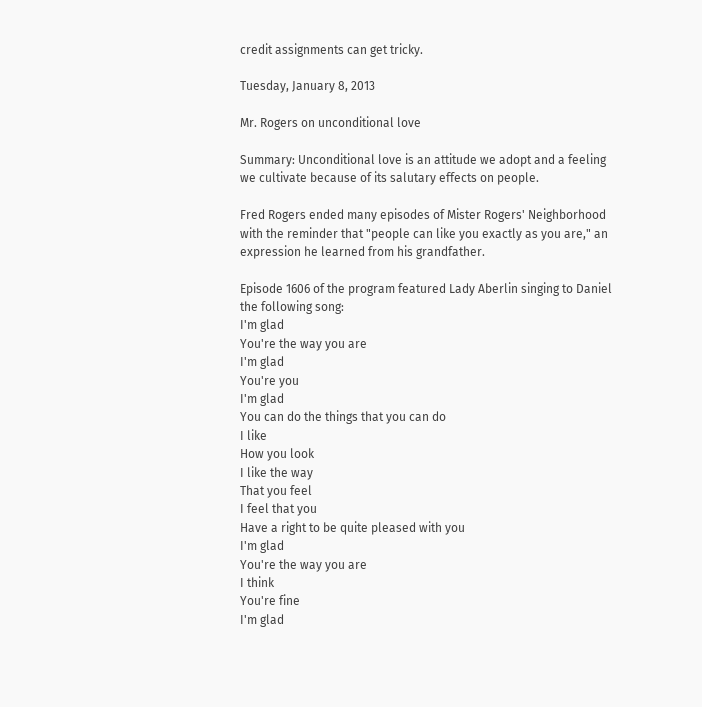credit assignments can get tricky.

Tuesday, January 8, 2013

Mr. Rogers on unconditional love

Summary: Unconditional love is an attitude we adopt and a feeling we cultivate because of its salutary effects on people.

Fred Rogers ended many episodes of Mister Rogers' Neighborhood with the reminder that "people can like you exactly as you are," an expression he learned from his grandfather.

Episode 1606 of the program featured Lady Aberlin singing to Daniel the following song:
I'm glad
You're the way you are
I'm glad
You're you
I'm glad
You can do the things that you can do
I like
How you look
I like the way
That you feel
I feel that you
Have a right to be quite pleased with you
I'm glad
You're the way you are
I think
You're fine
I'm glad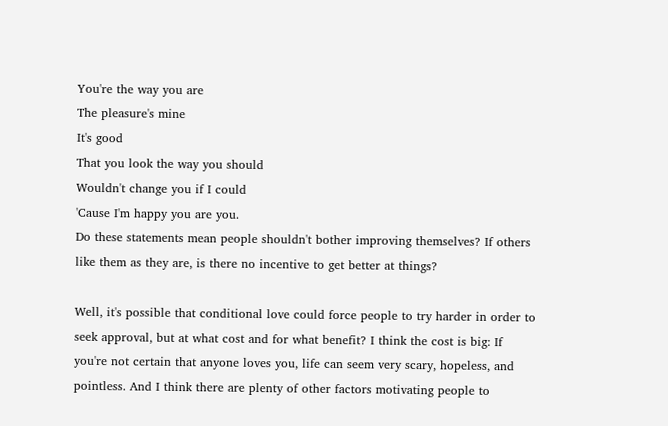You're the way you are
The pleasure's mine
It's good
That you look the way you should
Wouldn't change you if I could
'Cause I'm happy you are you.
Do these statements mean people shouldn't bother improving themselves? If others like them as they are, is there no incentive to get better at things?

Well, it's possible that conditional love could force people to try harder in order to seek approval, but at what cost and for what benefit? I think the cost is big: If you're not certain that anyone loves you, life can seem very scary, hopeless, and pointless. And I think there are plenty of other factors motivating people to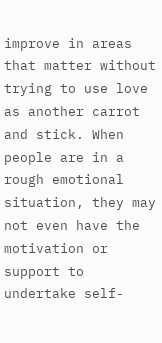improve in areas that matter without trying to use love as another carrot and stick. When people are in a rough emotional situation, they may not even have the motivation or support to undertake self-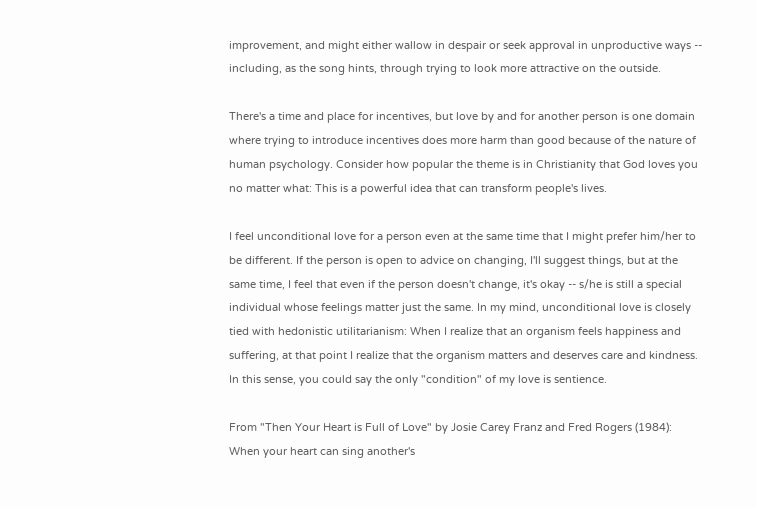improvement, and might either wallow in despair or seek approval in unproductive ways -- including, as the song hints, through trying to look more attractive on the outside.

There's a time and place for incentives, but love by and for another person is one domain where trying to introduce incentives does more harm than good because of the nature of human psychology. Consider how popular the theme is in Christianity that God loves you no matter what: This is a powerful idea that can transform people's lives.

I feel unconditional love for a person even at the same time that I might prefer him/her to be different. If the person is open to advice on changing, I'll suggest things, but at the same time, I feel that even if the person doesn't change, it's okay -- s/he is still a special individual whose feelings matter just the same. In my mind, unconditional love is closely tied with hedonistic utilitarianism: When I realize that an organism feels happiness and suffering, at that point I realize that the organism matters and deserves care and kindness. In this sense, you could say the only "condition" of my love is sentience.

From "Then Your Heart is Full of Love" by Josie Carey Franz and Fred Rogers (1984):
When your heart can sing another's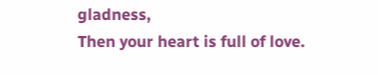gladness,
Then your heart is full of love.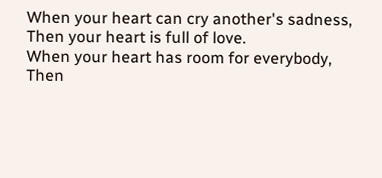When your heart can cry another's sadness,
Then your heart is full of love.
When your heart has room for everybody,
Then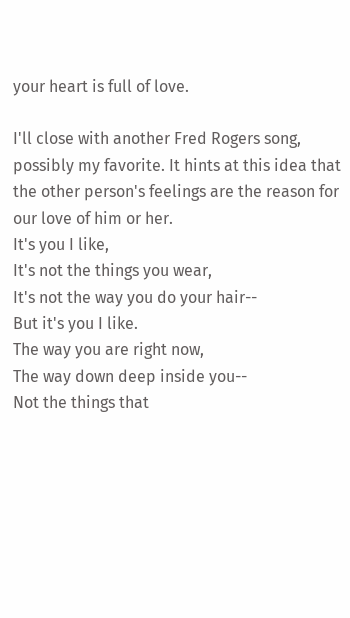your heart is full of love.

I'll close with another Fred Rogers song, possibly my favorite. It hints at this idea that the other person's feelings are the reason for our love of him or her.
It's you I like,
It's not the things you wear,
It's not the way you do your hair--
But it's you I like.
The way you are right now,
The way down deep inside you--
Not the things that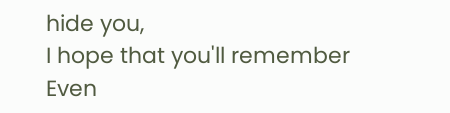hide you,
I hope that you'll remember
Even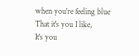when you're feeling blue
That it's you I like,
It's you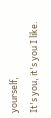yourself,
It's you, it's you I like.